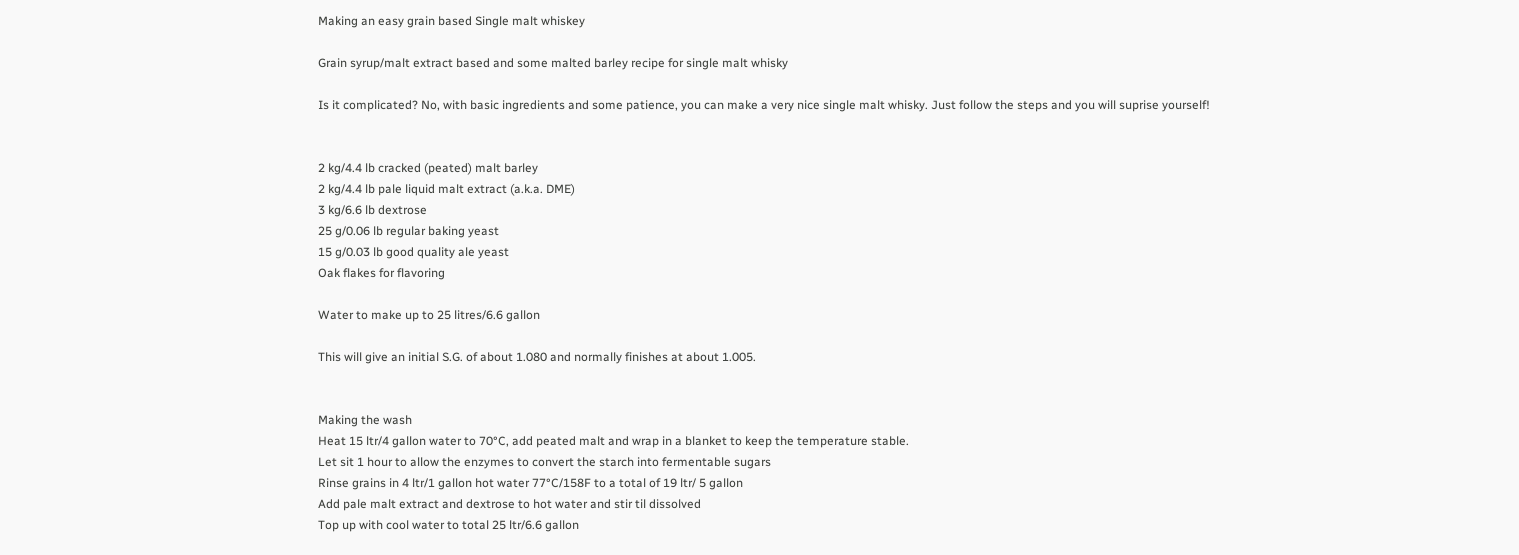Making an easy grain based Single malt whiskey

Grain syrup/malt extract based and some malted barley recipe for single malt whisky

Is it complicated? No, with basic ingredients and some patience, you can make a very nice single malt whisky. Just follow the steps and you will suprise yourself!


2 kg/4.4 lb cracked (peated) malt barley
2 kg/4.4 lb pale liquid malt extract (a.k.a. DME)
3 kg/6.6 lb dextrose
25 g/0.06 lb regular baking yeast
15 g/0.03 lb good quality ale yeast
Oak flakes for flavoring

Water to make up to 25 litres/6.6 gallon

This will give an initial S.G. of about 1.080 and normally finishes at about 1.005.


Making the wash
Heat 15 ltr/4 gallon water to 70°C, add peated malt and wrap in a blanket to keep the temperature stable.
Let sit 1 hour to allow the enzymes to convert the starch into fermentable sugars
Rinse grains in 4 ltr/1 gallon hot water 77°C/158F to a total of 19 ltr/ 5 gallon
Add pale malt extract and dextrose to hot water and stir til dissolved
Top up with cool water to total 25 ltr/6.6 gallon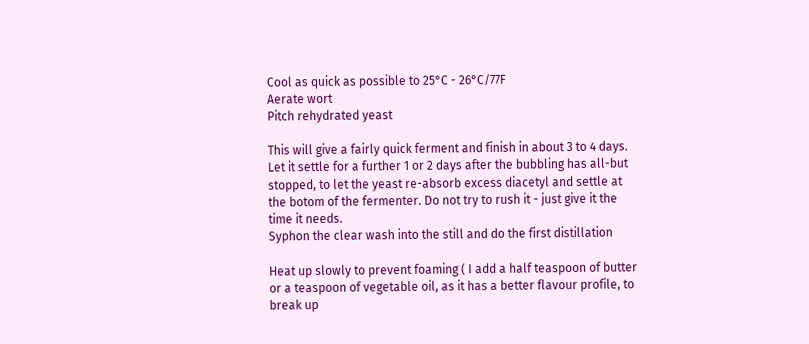Cool as quick as possible to 25°C - 26°C/77F
Aerate wort
Pitch rehydrated yeast

This will give a fairly quick ferment and finish in about 3 to 4 days. Let it settle for a further 1 or 2 days after the bubbling has all-but stopped, to let the yeast re-absorb excess diacetyl and settle at the botom of the fermenter. Do not try to rush it - just give it the time it needs.
Syphon the clear wash into the still and do the first distillation

Heat up slowly to prevent foaming ( I add a half teaspoon of butter or a teaspoon of vegetable oil, as it has a better flavour profile, to break up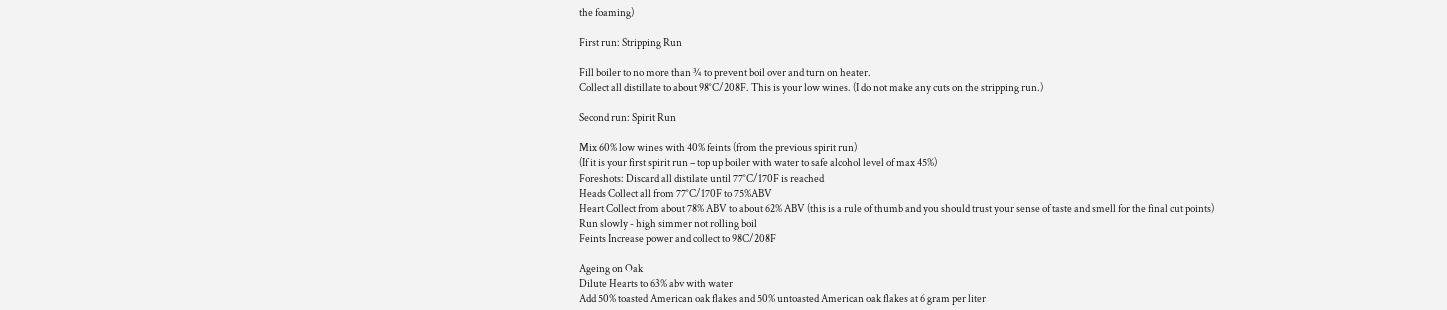the foaming)

First run: Stripping Run

Fill boiler to no more than ¾ to prevent boil over and turn on heater.
Collect all distillate to about 98°C/208F. This is your low wines. (I do not make any cuts on the stripping run.)

Second run: Spirit Run

Mix 60% low wines with 40% feints (from the previous spirit run)
(If it is your first spirit run – top up boiler with water to safe alcohol level of max 45%)
Foreshots: Discard all distilate until 77°C/170F is reached
Heads Collect all from 77°C/170F to 75%ABV
Heart Collect from about 78% ABV to about 62% ABV (this is a rule of thumb and you should trust your sense of taste and smell for the final cut points)
Run slowly - high simmer not rolling boil
Feints Increase power and collect to 98C/208F

Ageing on Oak
Dilute Hearts to 63% abv with water
Add 50% toasted American oak flakes and 50% untoasted American oak flakes at 6 gram per liter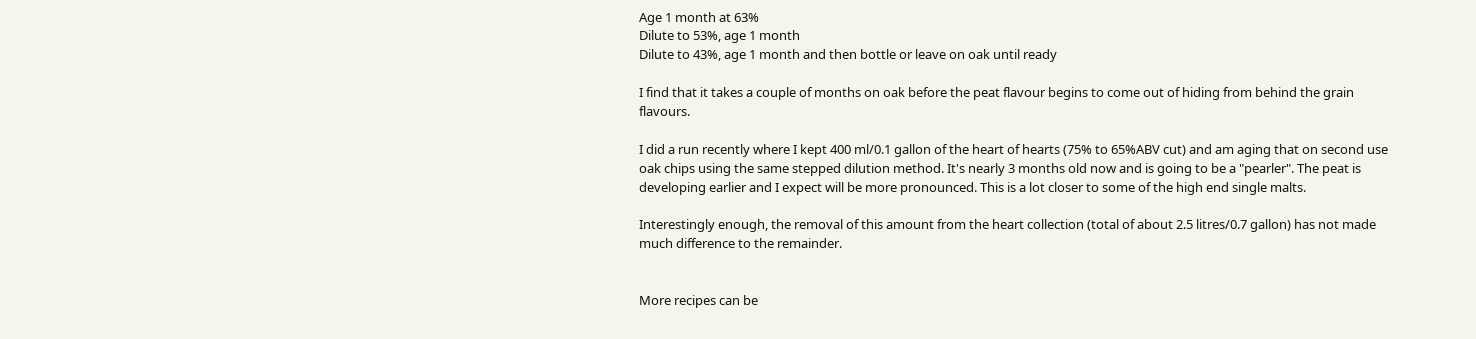Age 1 month at 63%
Dilute to 53%, age 1 month
Dilute to 43%, age 1 month and then bottle or leave on oak until ready

I find that it takes a couple of months on oak before the peat flavour begins to come out of hiding from behind the grain flavours.

I did a run recently where I kept 400 ml/0.1 gallon of the heart of hearts (75% to 65%ABV cut) and am aging that on second use oak chips using the same stepped dilution method. It's nearly 3 months old now and is going to be a "pearler". The peat is developing earlier and I expect will be more pronounced. This is a lot closer to some of the high end single malts.

Interestingly enough, the removal of this amount from the heart collection (total of about 2.5 litres/0.7 gallon) has not made much difference to the remainder.


More recipes can be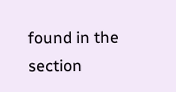found in the section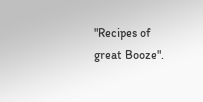"Recipes of great Booze".